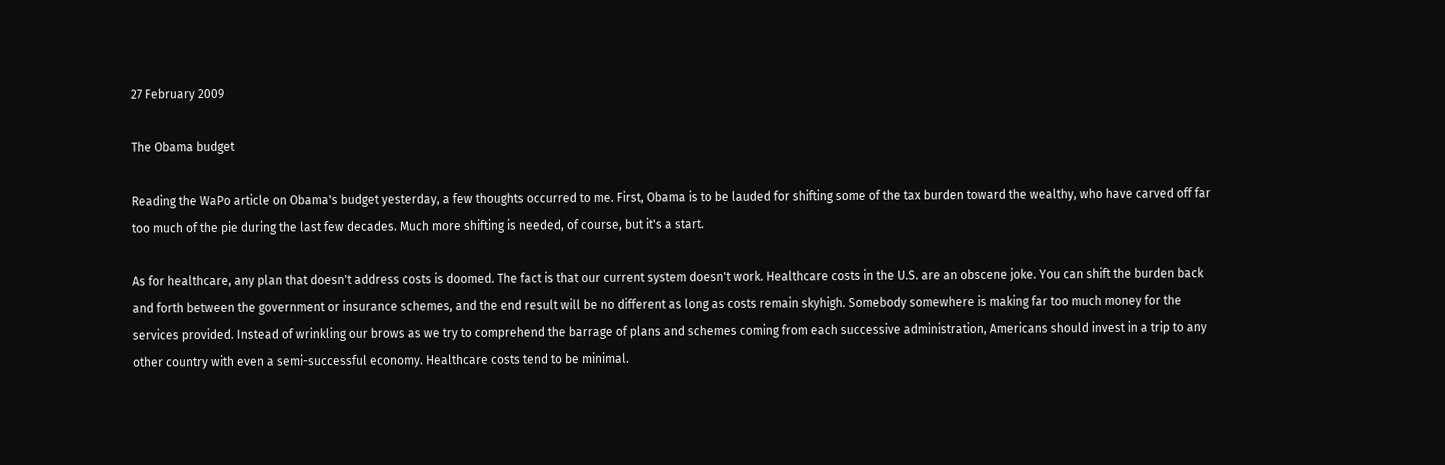27 February 2009

The Obama budget

Reading the WaPo article on Obama's budget yesterday, a few thoughts occurred to me. First, Obama is to be lauded for shifting some of the tax burden toward the wealthy, who have carved off far too much of the pie during the last few decades. Much more shifting is needed, of course, but it's a start.

As for healthcare, any plan that doesn't address costs is doomed. The fact is that our current system doesn't work. Healthcare costs in the U.S. are an obscene joke. You can shift the burden back and forth between the government or insurance schemes, and the end result will be no different as long as costs remain skyhigh. Somebody somewhere is making far too much money for the services provided. Instead of wrinkling our brows as we try to comprehend the barrage of plans and schemes coming from each successive administration, Americans should invest in a trip to any other country with even a semi-successful economy. Healthcare costs tend to be minimal.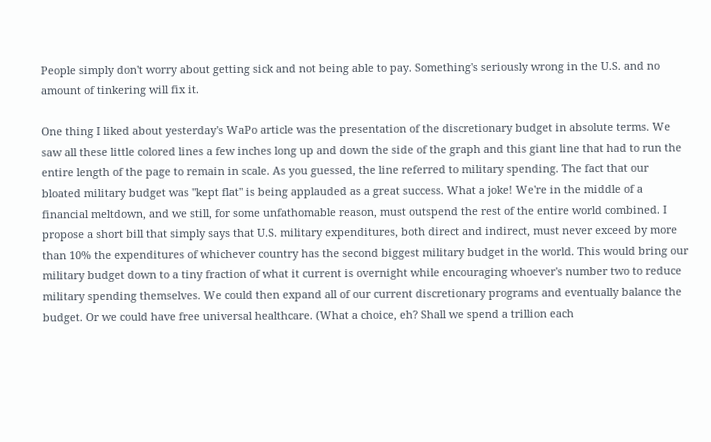People simply don't worry about getting sick and not being able to pay. Something's seriously wrong in the U.S. and no amount of tinkering will fix it.

One thing I liked about yesterday's WaPo article was the presentation of the discretionary budget in absolute terms. We saw all these little colored lines a few inches long up and down the side of the graph and this giant line that had to run the entire length of the page to remain in scale. As you guessed, the line referred to military spending. The fact that our bloated military budget was "kept flat" is being applauded as a great success. What a joke! We're in the middle of a financial meltdown, and we still, for some unfathomable reason, must outspend the rest of the entire world combined. I propose a short bill that simply says that U.S. military expenditures, both direct and indirect, must never exceed by more than 10% the expenditures of whichever country has the second biggest military budget in the world. This would bring our military budget down to a tiny fraction of what it current is overnight while encouraging whoever's number two to reduce military spending themselves. We could then expand all of our current discretionary programs and eventually balance the budget. Or we could have free universal healthcare. (What a choice, eh? Shall we spend a trillion each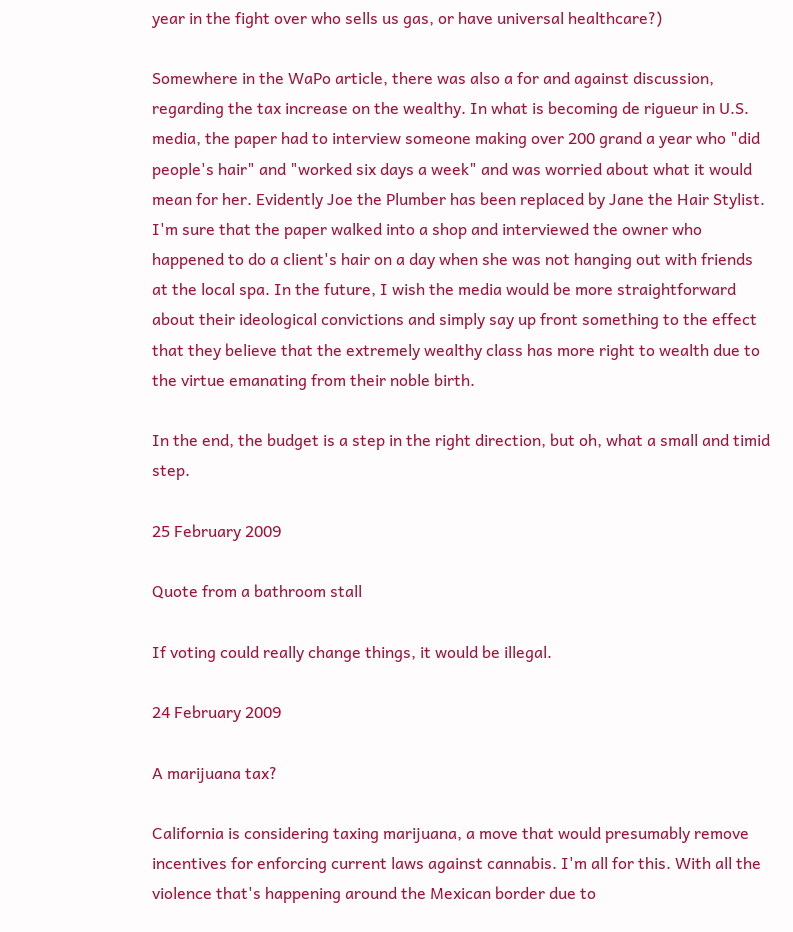year in the fight over who sells us gas, or have universal healthcare?)

Somewhere in the WaPo article, there was also a for and against discussion, regarding the tax increase on the wealthy. In what is becoming de rigueur in U.S. media, the paper had to interview someone making over 200 grand a year who "did people's hair" and "worked six days a week" and was worried about what it would mean for her. Evidently Joe the Plumber has been replaced by Jane the Hair Stylist. I'm sure that the paper walked into a shop and interviewed the owner who happened to do a client's hair on a day when she was not hanging out with friends at the local spa. In the future, I wish the media would be more straightforward about their ideological convictions and simply say up front something to the effect that they believe that the extremely wealthy class has more right to wealth due to the virtue emanating from their noble birth.

In the end, the budget is a step in the right direction, but oh, what a small and timid step.

25 February 2009

Quote from a bathroom stall

If voting could really change things, it would be illegal.

24 February 2009

A marijuana tax?

California is considering taxing marijuana, a move that would presumably remove incentives for enforcing current laws against cannabis. I'm all for this. With all the violence that's happening around the Mexican border due to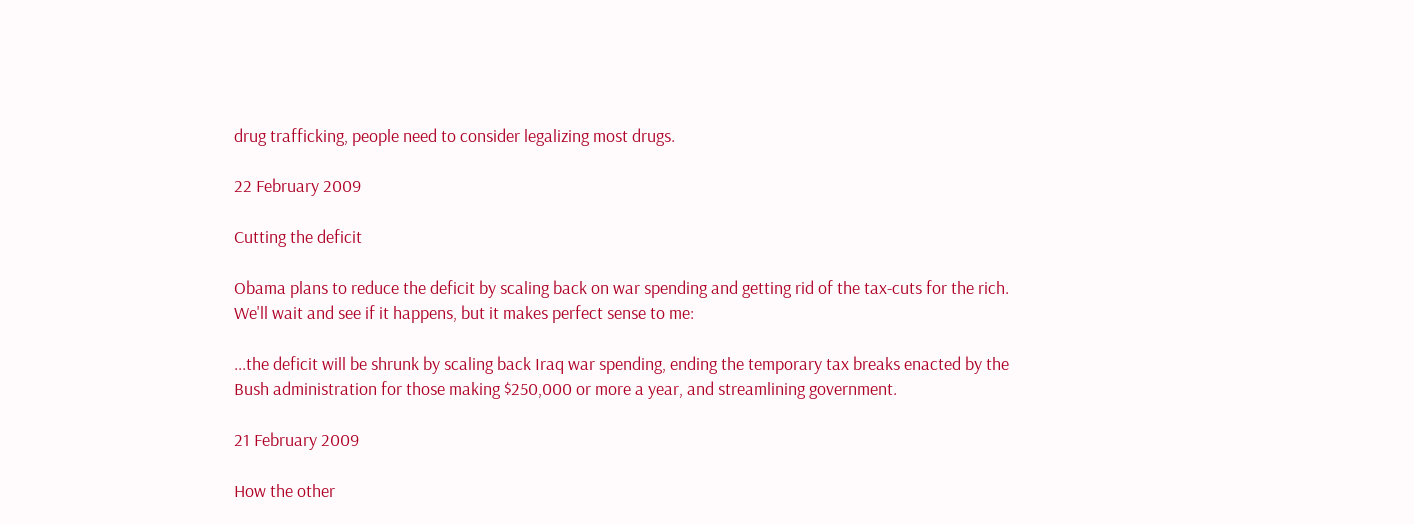drug trafficking, people need to consider legalizing most drugs.

22 February 2009

Cutting the deficit

Obama plans to reduce the deficit by scaling back on war spending and getting rid of the tax-cuts for the rich. We'll wait and see if it happens, but it makes perfect sense to me:

...the deficit will be shrunk by scaling back Iraq war spending, ending the temporary tax breaks enacted by the Bush administration for those making $250,000 or more a year, and streamlining government.

21 February 2009

How the other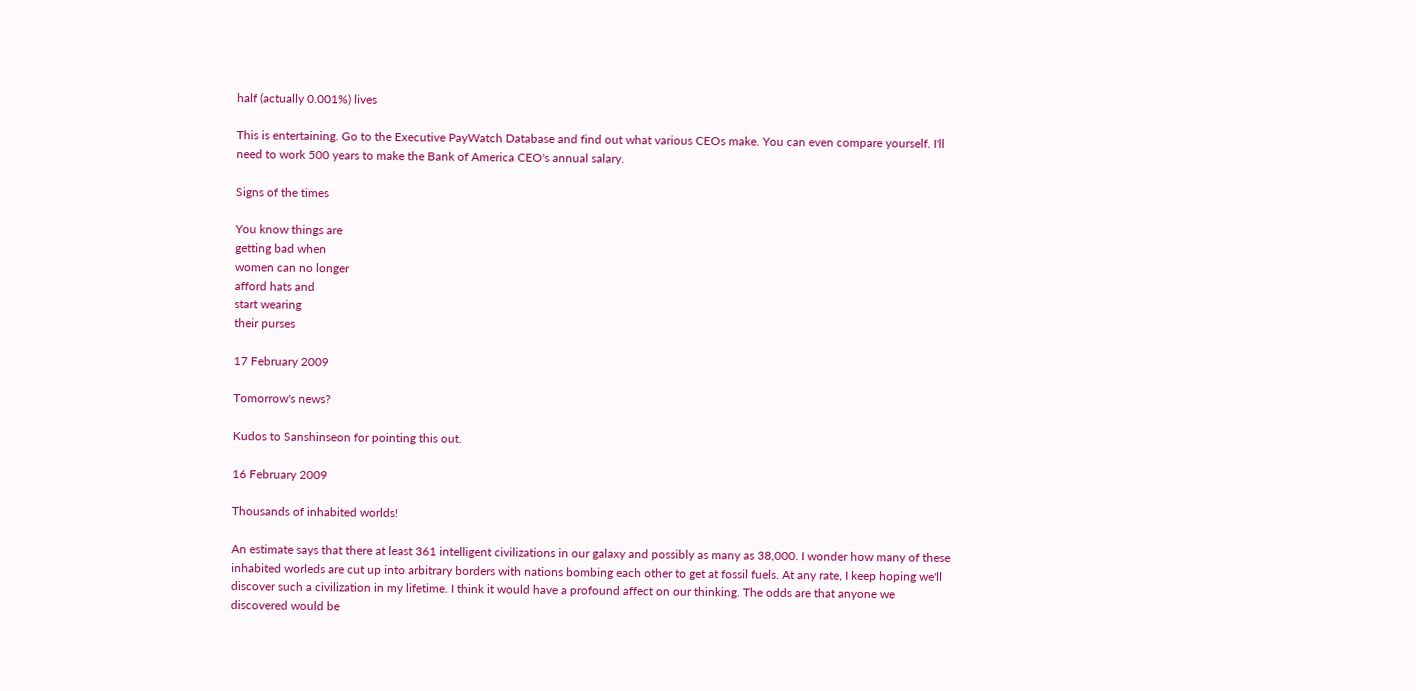half (actually 0.001%) lives

This is entertaining. Go to the Executive PayWatch Database and find out what various CEOs make. You can even compare yourself. I'll need to work 500 years to make the Bank of America CEO's annual salary.

Signs of the times

You know things are
getting bad when
women can no longer
afford hats and
start wearing
their purses

17 February 2009

Tomorrow's news?

Kudos to Sanshinseon for pointing this out.

16 February 2009

Thousands of inhabited worlds!

An estimate says that there at least 361 intelligent civilizations in our galaxy and possibly as many as 38,000. I wonder how many of these inhabited worleds are cut up into arbitrary borders with nations bombing each other to get at fossil fuels. At any rate, I keep hoping we'll discover such a civilization in my lifetime. I think it would have a profound affect on our thinking. The odds are that anyone we discovered would be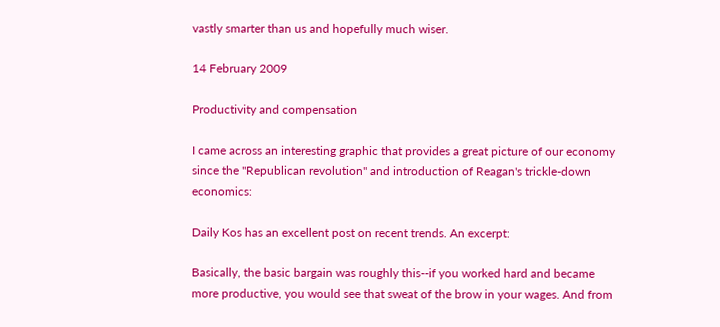vastly smarter than us and hopefully much wiser.

14 February 2009

Productivity and compensation

I came across an interesting graphic that provides a great picture of our economy since the "Republican revolution" and introduction of Reagan's trickle-down economics:

Daily Kos has an excellent post on recent trends. An excerpt:

Basically, the basic bargain was roughly this--if you worked hard and became more productive, you would see that sweat of the brow in your wages. And from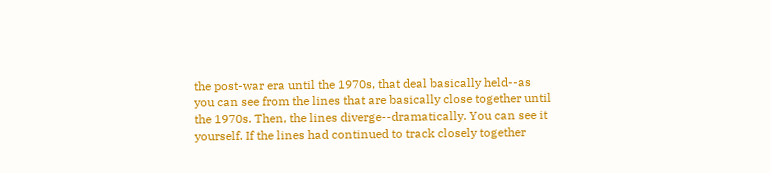the post-war era until the 1970s, that deal basically held--as you can see from the lines that are basically close together until the 1970s. Then, the lines diverge--dramatically. You can see it yourself. If the lines had continued to track closely together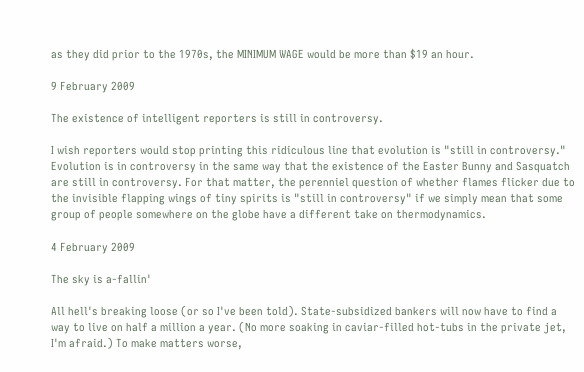as they did prior to the 1970s, the MINIMUM WAGE would be more than $19 an hour.

9 February 2009

The existence of intelligent reporters is still in controversy.

I wish reporters would stop printing this ridiculous line that evolution is "still in controversy." Evolution is in controversy in the same way that the existence of the Easter Bunny and Sasquatch are still in controversy. For that matter, the perenniel question of whether flames flicker due to the invisible flapping wings of tiny spirits is "still in controversy" if we simply mean that some group of people somewhere on the globe have a different take on thermodynamics.

4 February 2009

The sky is a-fallin'

All hell's breaking loose (or so I've been told). State-subsidized bankers will now have to find a way to live on half a million a year. (No more soaking in caviar-filled hot-tubs in the private jet, I'm afraid.) To make matters worse,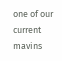one of our current mavins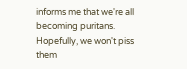informs me that we're all becoming puritans. Hopefully, we won't piss them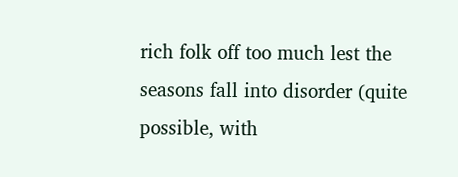rich folk off too much lest the seasons fall into disorder (quite possible, with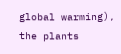global warming), the plants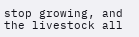stop growing, and the livestock all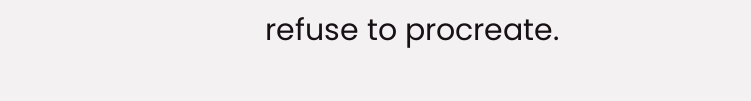refuse to procreate.